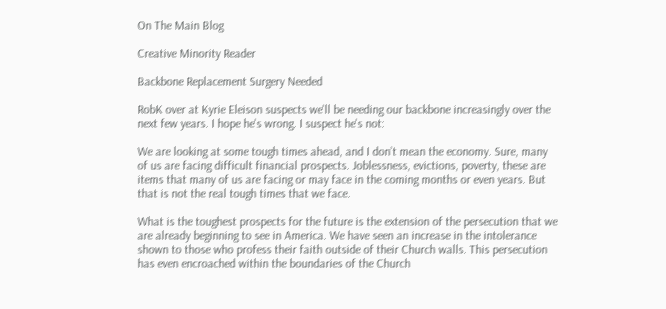On The Main Blog

Creative Minority Reader

Backbone Replacement Surgery Needed

RobK over at Kyrie Eleison suspects we'll be needing our backbone increasingly over the next few years. I hope he's wrong. I suspect he's not:

We are looking at some tough times ahead, and I don’t mean the economy. Sure, many of us are facing difficult financial prospects. Joblessness, evictions, poverty, these are items that many of us are facing or may face in the coming months or even years. But that is not the real tough times that we face.

What is the toughest prospects for the future is the extension of the persecution that we are already beginning to see in America. We have seen an increase in the intolerance shown to those who profess their faith outside of their Church walls. This persecution has even encroached within the boundaries of the Church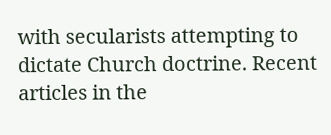with secularists attempting to dictate Church doctrine. Recent articles in the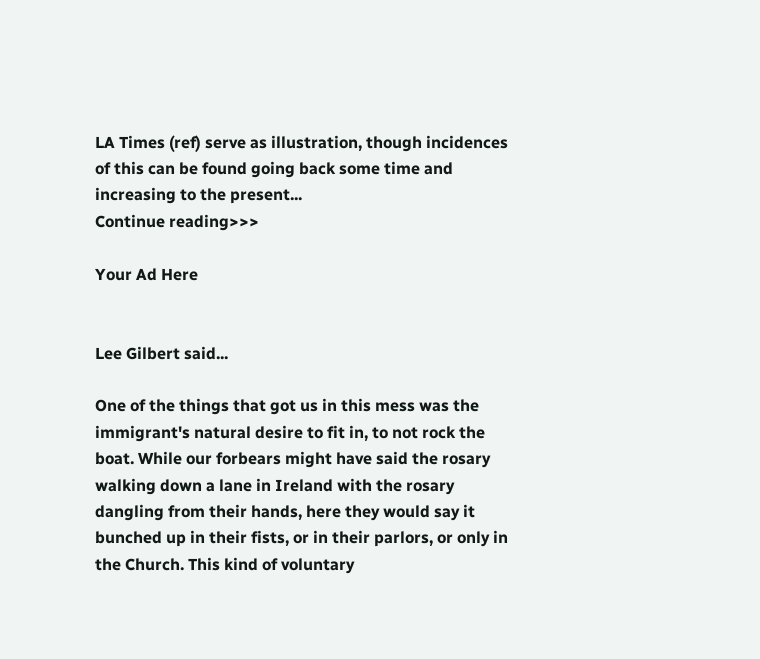LA Times (ref) serve as illustration, though incidences of this can be found going back some time and increasing to the present...
Continue reading>>>

Your Ad Here


Lee Gilbert said...

One of the things that got us in this mess was the immigrant's natural desire to fit in, to not rock the boat. While our forbears might have said the rosary walking down a lane in Ireland with the rosary dangling from their hands, here they would say it bunched up in their fists, or in their parlors, or only in the Church. This kind of voluntary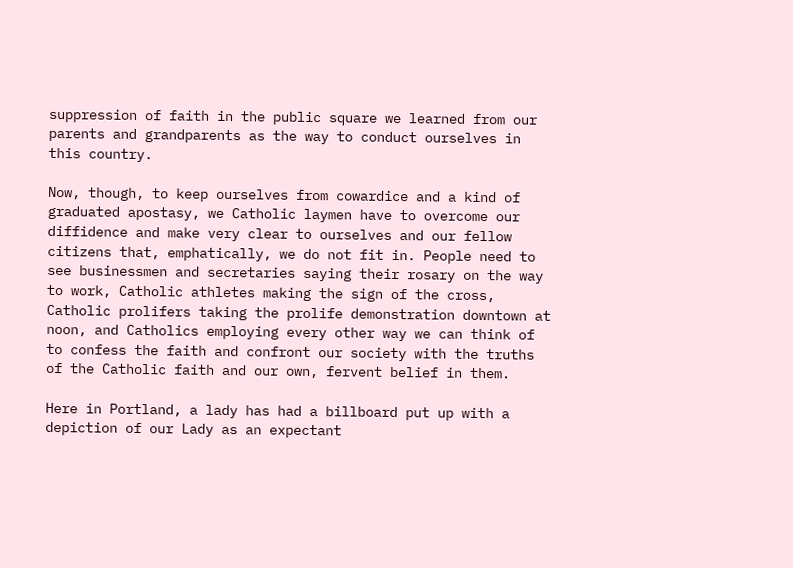suppression of faith in the public square we learned from our parents and grandparents as the way to conduct ourselves in this country.

Now, though, to keep ourselves from cowardice and a kind of graduated apostasy, we Catholic laymen have to overcome our diffidence and make very clear to ourselves and our fellow citizens that, emphatically, we do not fit in. People need to see businessmen and secretaries saying their rosary on the way to work, Catholic athletes making the sign of the cross, Catholic prolifers taking the prolife demonstration downtown at noon, and Catholics employing every other way we can think of to confess the faith and confront our society with the truths of the Catholic faith and our own, fervent belief in them.

Here in Portland, a lady has had a billboard put up with a depiction of our Lady as an expectant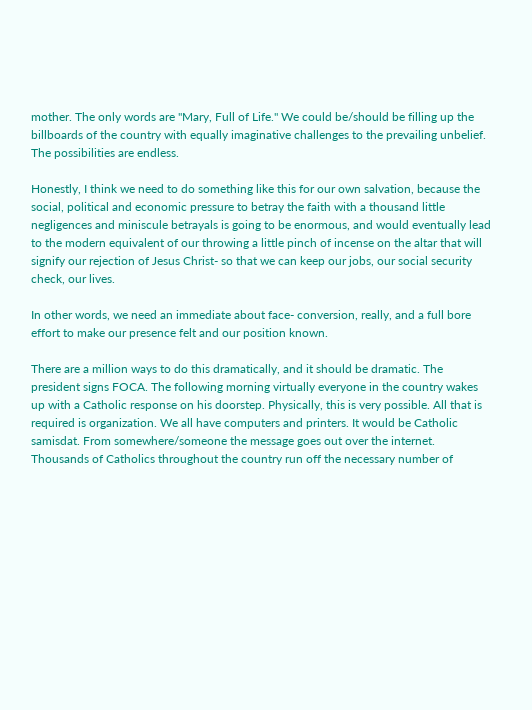mother. The only words are "Mary, Full of Life." We could be/should be filling up the billboards of the country with equally imaginative challenges to the prevailing unbelief. The possibilities are endless.

Honestly, I think we need to do something like this for our own salvation, because the social, political and economic pressure to betray the faith with a thousand little negligences and miniscule betrayals is going to be enormous, and would eventually lead to the modern equivalent of our throwing a little pinch of incense on the altar that will signify our rejection of Jesus Christ- so that we can keep our jobs, our social security check, our lives.

In other words, we need an immediate about face- conversion, really, and a full bore effort to make our presence felt and our position known.

There are a million ways to do this dramatically, and it should be dramatic. The president signs FOCA. The following morning virtually everyone in the country wakes up with a Catholic response on his doorstep. Physically, this is very possible. All that is required is organization. We all have computers and printers. It would be Catholic samisdat. From somewhere/someone the message goes out over the internet. Thousands of Catholics throughout the country run off the necessary number of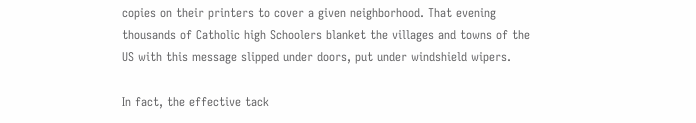copies on their printers to cover a given neighborhood. That evening thousands of Catholic high Schoolers blanket the villages and towns of the US with this message slipped under doors, put under windshield wipers.

In fact, the effective tack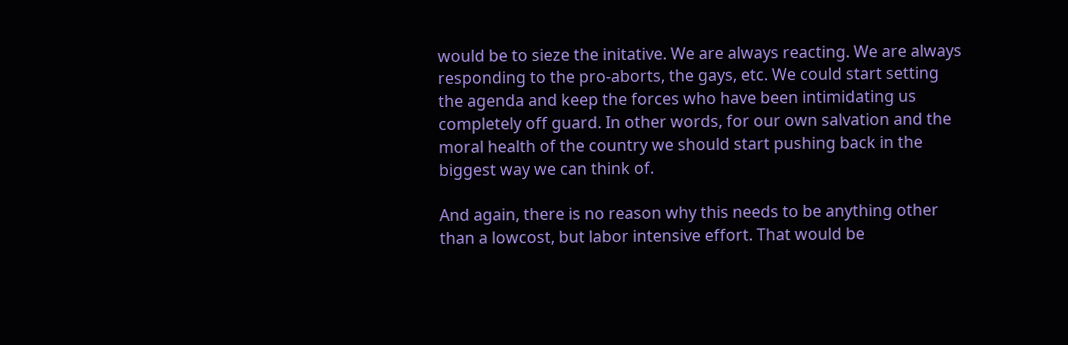would be to sieze the initative. We are always reacting. We are always responding to the pro-aborts, the gays, etc. We could start setting the agenda and keep the forces who have been intimidating us completely off guard. In other words, for our own salvation and the moral health of the country we should start pushing back in the biggest way we can think of.

And again, there is no reason why this needs to be anything other than a lowcost, but labor intensive effort. That would be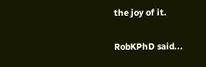the joy of it.

RobKPhD said...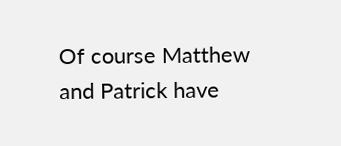Of course Matthew and Patrick have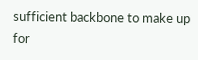sufficient backbone to make up for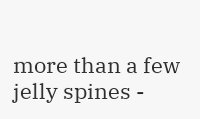more than a few jelly spines -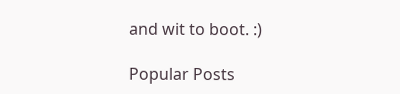and wit to boot. :)

Popular Posts